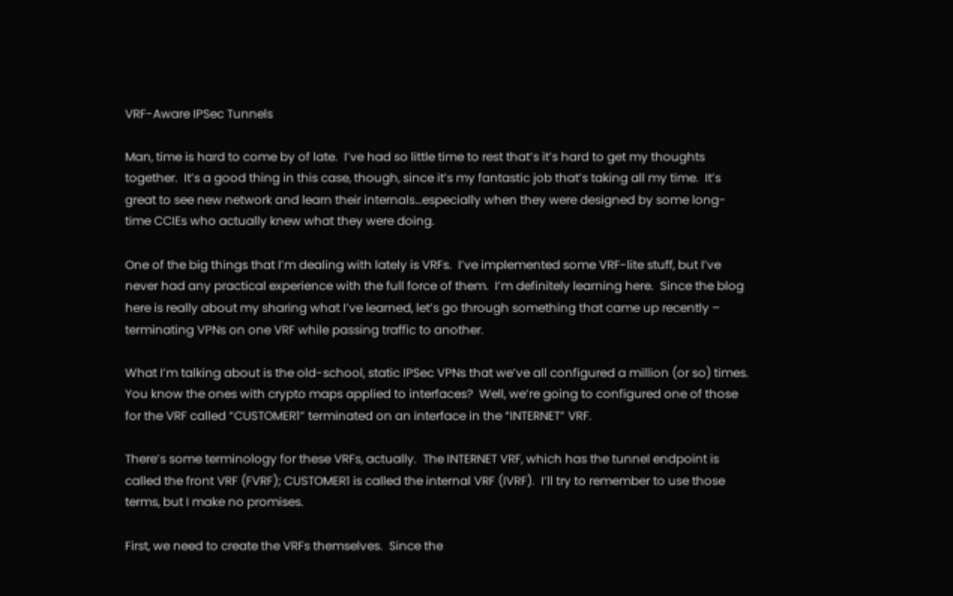VRF-Aware IPSec Tunnels

Man, time is hard to come by of late.  I’ve had so little time to rest that’s it’s hard to get my thoughts together.  It’s a good thing in this case, though, since it’s my fantastic job that’s taking all my time.  It’s great to see new network and learn their internals…especially when they were designed by some long-time CCIEs who actually knew what they were doing.

One of the big things that I’m dealing with lately is VRFs.  I’ve implemented some VRF-lite stuff, but I’ve never had any practical experience with the full force of them.  I’m definitely learning here.  Since the blog here is really about my sharing what I’ve learned, let’s go through something that came up recently – terminating VPNs on one VRF while passing traffic to another.

What I’m talking about is the old-school, static IPSec VPNs that we’ve all configured a million (or so) times.  You know the ones with crypto maps applied to interfaces?  Well, we’re going to configured one of those for the VRF called “CUSTOMER1” terminated on an interface in the “INTERNET” VRF.

There’s some terminology for these VRFs, actually.  The INTERNET VRF, which has the tunnel endpoint is called the front VRF (FVRF); CUSTOMER1 is called the internal VRF (IVRF).  I’ll try to remember to use those terms, but I make no promises.

First, we need to create the VRFs themselves.  Since the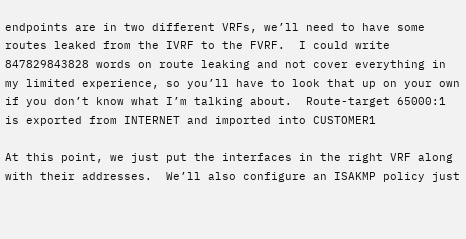endpoints are in two different VRFs, we’ll need to have some routes leaked from the IVRF to the FVRF.  I could write 847829843828 words on route leaking and not cover everything in my limited experience, so you’ll have to look that up on your own if you don’t know what I’m talking about.  Route-target 65000:1 is exported from INTERNET and imported into CUSTOMER1

At this point, we just put the interfaces in the right VRF along with their addresses.  We’ll also configure an ISAKMP policy just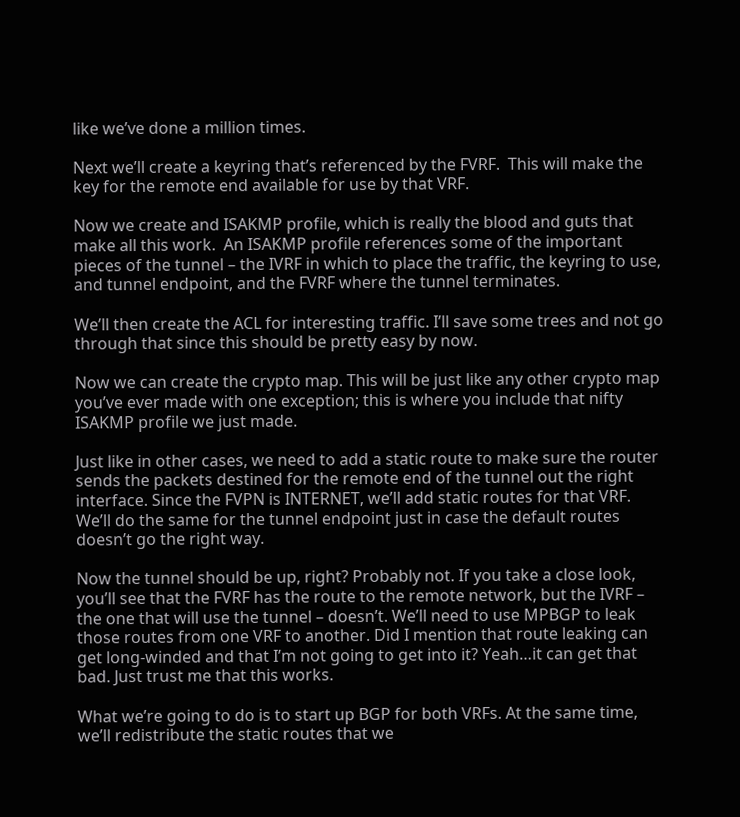like we’ve done a million times.

Next we’ll create a keyring that’s referenced by the FVRF.  This will make the key for the remote end available for use by that VRF.

Now we create and ISAKMP profile, which is really the blood and guts that make all this work.  An ISAKMP profile references some of the important pieces of the tunnel – the IVRF in which to place the traffic, the keyring to use, and tunnel endpoint, and the FVRF where the tunnel terminates.

We’ll then create the ACL for interesting traffic. I’ll save some trees and not go through that since this should be pretty easy by now.

Now we can create the crypto map. This will be just like any other crypto map you’ve ever made with one exception; this is where you include that nifty ISAKMP profile we just made.

Just like in other cases, we need to add a static route to make sure the router sends the packets destined for the remote end of the tunnel out the right interface. Since the FVPN is INTERNET, we’ll add static routes for that VRF. We’ll do the same for the tunnel endpoint just in case the default routes doesn’t go the right way.

Now the tunnel should be up, right? Probably not. If you take a close look, you’ll see that the FVRF has the route to the remote network, but the IVRF – the one that will use the tunnel – doesn’t. We’ll need to use MPBGP to leak those routes from one VRF to another. Did I mention that route leaking can get long-winded and that I’m not going to get into it? Yeah…it can get that bad. Just trust me that this works.

What we’re going to do is to start up BGP for both VRFs. At the same time, we’ll redistribute the static routes that we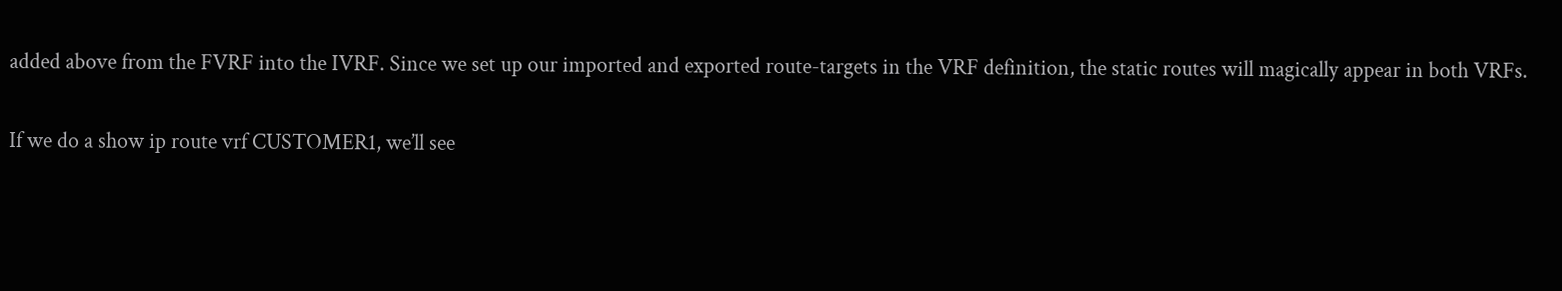added above from the FVRF into the IVRF. Since we set up our imported and exported route-targets in the VRF definition, the static routes will magically appear in both VRFs.

If we do a show ip route vrf CUSTOMER1, we’ll see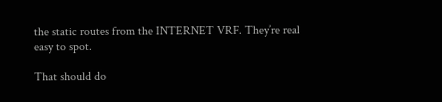the static routes from the INTERNET VRF. They’re real easy to spot.

That should do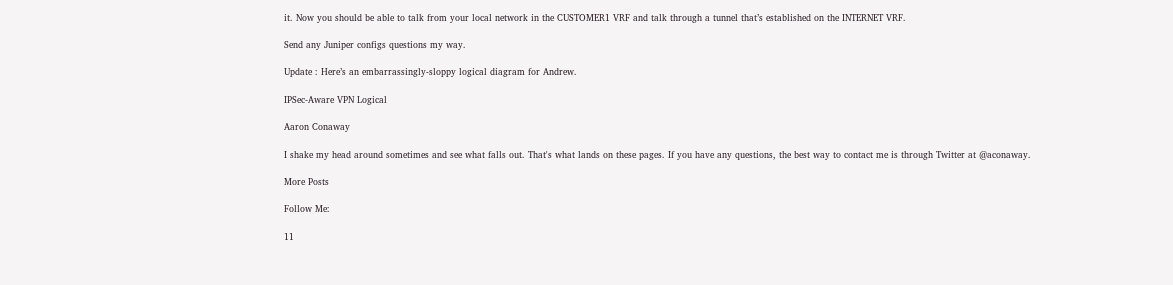it. Now you should be able to talk from your local network in the CUSTOMER1 VRF and talk through a tunnel that’s established on the INTERNET VRF.

Send any Juniper configs questions my way.

Update : Here’s an embarrassingly-sloppy logical diagram for Andrew.

IPSec-Aware VPN Logical

Aaron Conaway

I shake my head around sometimes and see what falls out. That's what lands on these pages. If you have any questions, the best way to contact me is through Twitter at @aconaway.

More Posts

Follow Me:

11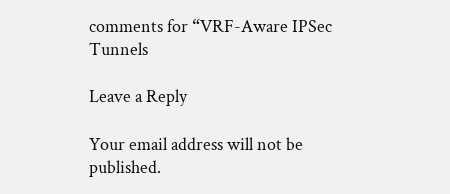comments for “VRF-Aware IPSec Tunnels

Leave a Reply

Your email address will not be published.